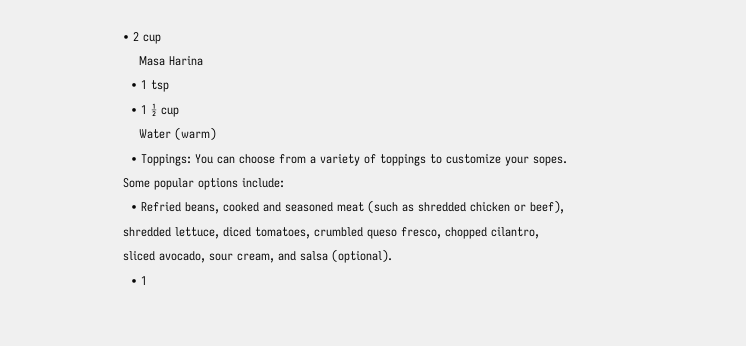• 2 cup
    Masa Harina
  • 1 tsp
  • 1 ½ cup
    Water (warm)
  • Toppings: You can choose from a variety of toppings to customize your sopes. Some popular options include:
  • Refried beans, cooked and seasoned meat (such as shredded chicken or beef), shredded lettuce, diced tomatoes, crumbled queso fresco, chopped cilantro, sliced avocado, sour cream, and salsa (optional).
  • 1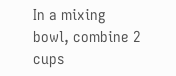In a mixing bowl, combine 2 cups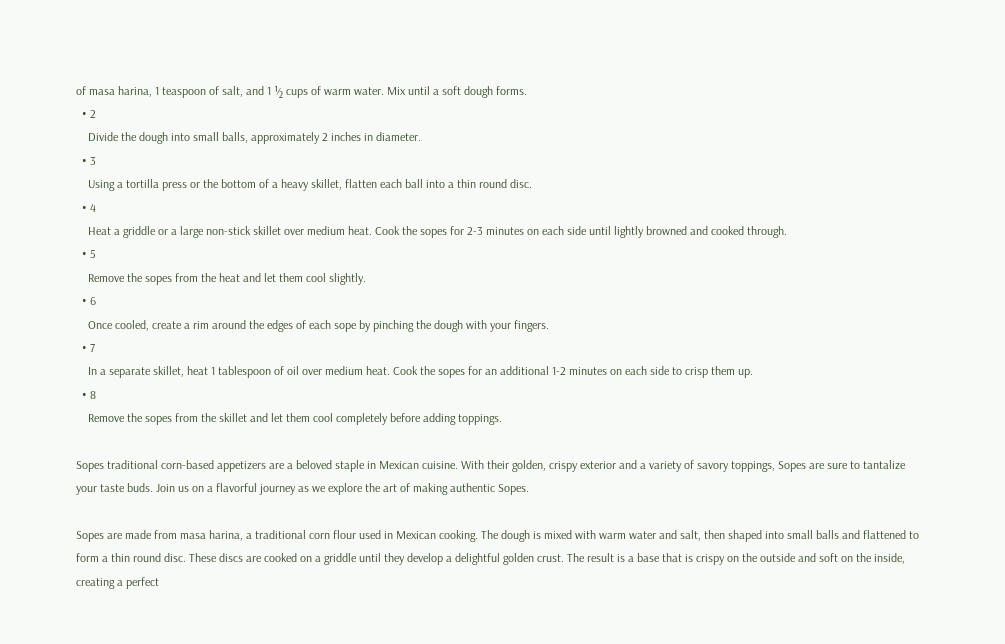of masa harina, 1 teaspoon of salt, and 1 ½ cups of warm water. Mix until a soft dough forms.
  • 2
    Divide the dough into small balls, approximately 2 inches in diameter.
  • 3
    Using a tortilla press or the bottom of a heavy skillet, flatten each ball into a thin round disc.
  • 4
    Heat a griddle or a large non-stick skillet over medium heat. Cook the sopes for 2-3 minutes on each side until lightly browned and cooked through.
  • 5
    Remove the sopes from the heat and let them cool slightly.
  • 6
    Once cooled, create a rim around the edges of each sope by pinching the dough with your fingers.
  • 7
    In a separate skillet, heat 1 tablespoon of oil over medium heat. Cook the sopes for an additional 1-2 minutes on each side to crisp them up.
  • 8
    Remove the sopes from the skillet and let them cool completely before adding toppings.

Sopes traditional corn-based appetizers are a beloved staple in Mexican cuisine. With their golden, crispy exterior and a variety of savory toppings, Sopes are sure to tantalize your taste buds. Join us on a flavorful journey as we explore the art of making authentic Sopes.

Sopes are made from masa harina, a traditional corn flour used in Mexican cooking. The dough is mixed with warm water and salt, then shaped into small balls and flattened to form a thin round disc. These discs are cooked on a griddle until they develop a delightful golden crust. The result is a base that is crispy on the outside and soft on the inside, creating a perfect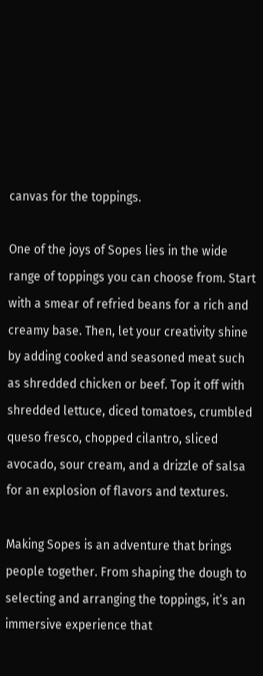canvas for the toppings.

One of the joys of Sopes lies in the wide range of toppings you can choose from. Start with a smear of refried beans for a rich and creamy base. Then, let your creativity shine by adding cooked and seasoned meat such as shredded chicken or beef. Top it off with shredded lettuce, diced tomatoes, crumbled queso fresco, chopped cilantro, sliced avocado, sour cream, and a drizzle of salsa for an explosion of flavors and textures.

Making Sopes is an adventure that brings people together. From shaping the dough to selecting and arranging the toppings, it’s an immersive experience that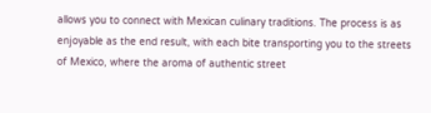allows you to connect with Mexican culinary traditions. The process is as enjoyable as the end result, with each bite transporting you to the streets of Mexico, where the aroma of authentic street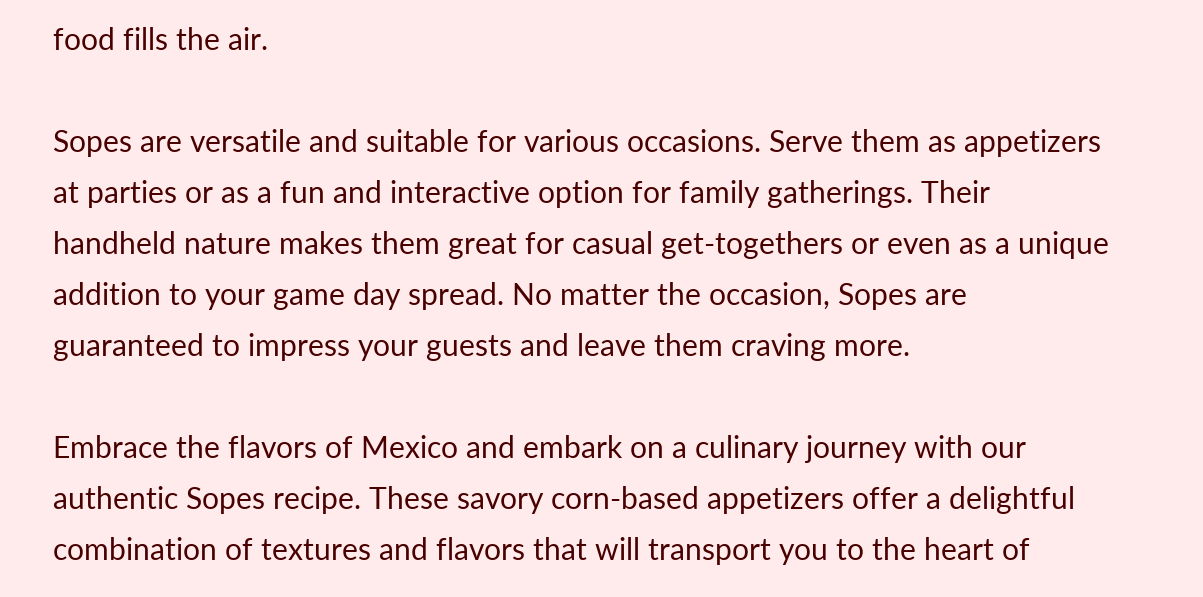food fills the air.

Sopes are versatile and suitable for various occasions. Serve them as appetizers at parties or as a fun and interactive option for family gatherings. Their handheld nature makes them great for casual get-togethers or even as a unique addition to your game day spread. No matter the occasion, Sopes are guaranteed to impress your guests and leave them craving more.

Embrace the flavors of Mexico and embark on a culinary journey with our authentic Sopes recipe. These savory corn-based appetizers offer a delightful combination of textures and flavors that will transport you to the heart of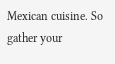Mexican cuisine. So gather your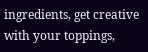ingredients, get creative with your toppings,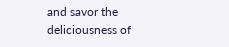and savor the deliciousness of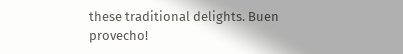these traditional delights. Buen provecho!